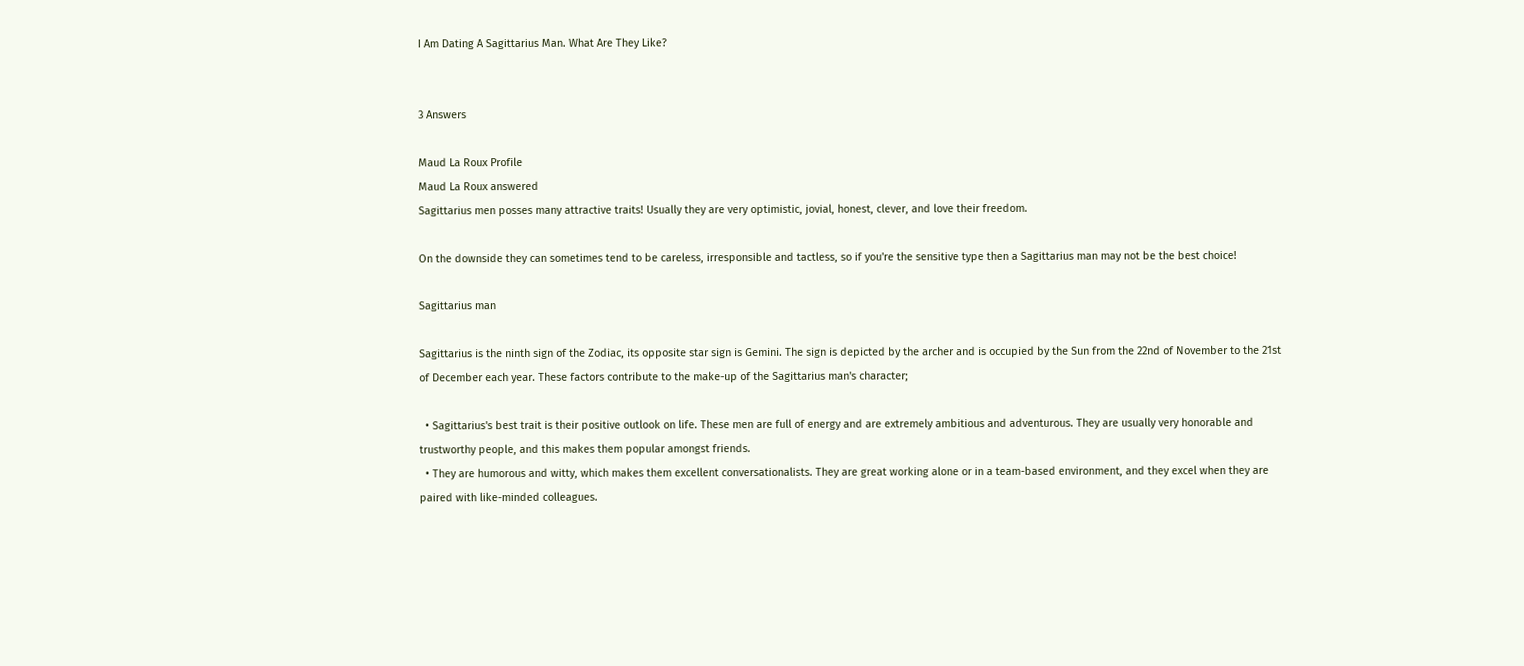I Am Dating A Sagittarius Man. What Are They Like?


3 Answers

Maud La Roux Profile
Maud La Roux answered
Sagittarius men posses many attractive traits! Usually they are very optimistic, jovial, honest, clever, and love their freedom.

On the downside they can sometimes tend to be careless, irresponsible and tactless, so if you're the sensitive type then a Sagittarius man may not be the best choice!

Sagittarius man

Sagittarius is the ninth sign of the Zodiac, its opposite star sign is Gemini. The sign is depicted by the archer and is occupied by the Sun from the 22nd of November to the 21st of December each year. These factors contribute to the make-up of the Sagittarius man's character;

  • Sagittarius's best trait is their positive outlook on life. These men are full of energy and are extremely ambitious and adventurous. They are usually very honorable and trustworthy people, and this makes them popular amongst friends.
  • They are humorous and witty, which makes them excellent conversationalists. They are great working alone or in a team-based environment, and they excel when they are paired with like-minded colleagues.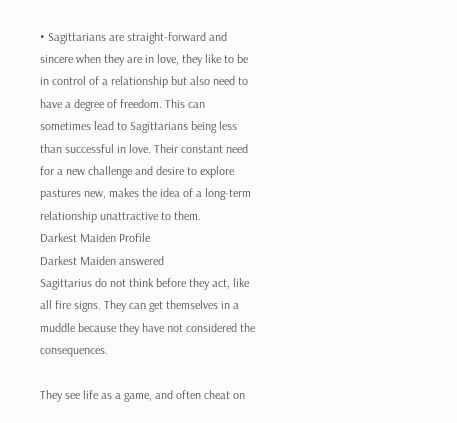• Sagittarians are straight-forward and sincere when they are in love, they like to be in control of a relationship but also need to have a degree of freedom. This can sometimes lead to Sagittarians being less than successful in love. Their constant need for a new challenge and desire to explore pastures new, makes the idea of a long-term relationship unattractive to them.
Darkest Maiden Profile
Darkest Maiden answered
Sagittarius do not think before they act, like all fire signs. They can get themselves in a muddle because they have not considered the consequences.

They see life as a game, and often cheat on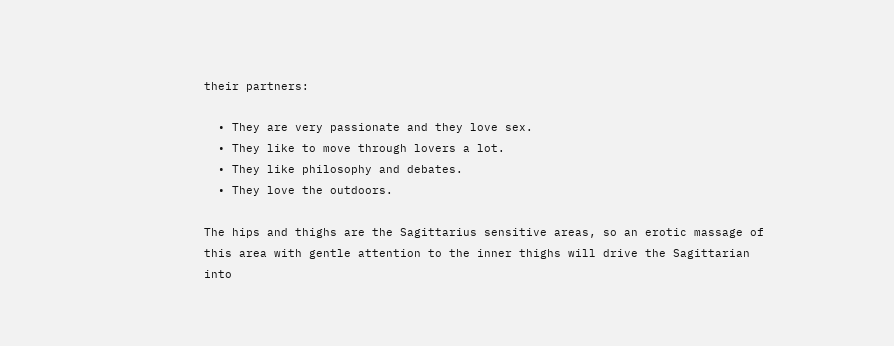their partners:

  • They are very passionate and they love sex.
  • They like to move through lovers a lot.
  • They like philosophy and debates.
  • They love the outdoors.

The hips and thighs are the Sagittarius sensitive areas, so an erotic massage of this area with gentle attention to the inner thighs will drive the Sagittarian into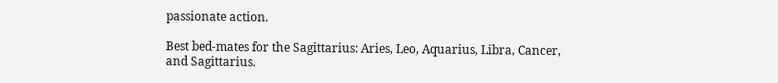passionate action.

Best bed-mates for the Sagittarius: Aries, Leo, Aquarius, Libra, Cancer, and Sagittarius.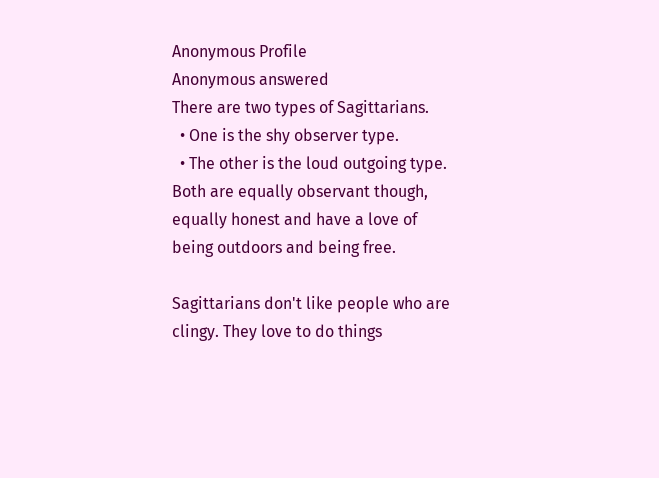Anonymous Profile
Anonymous answered
There are two types of Sagittarians.
  • One is the shy observer type.
  • The other is the loud outgoing type.
Both are equally observant though, equally honest and have a love of being outdoors and being free.

Sagittarians don't like people who are clingy. They love to do things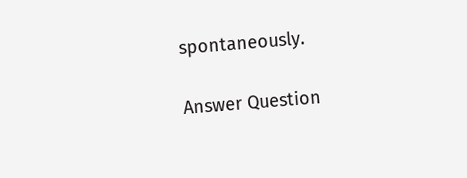spontaneously.

Answer Question